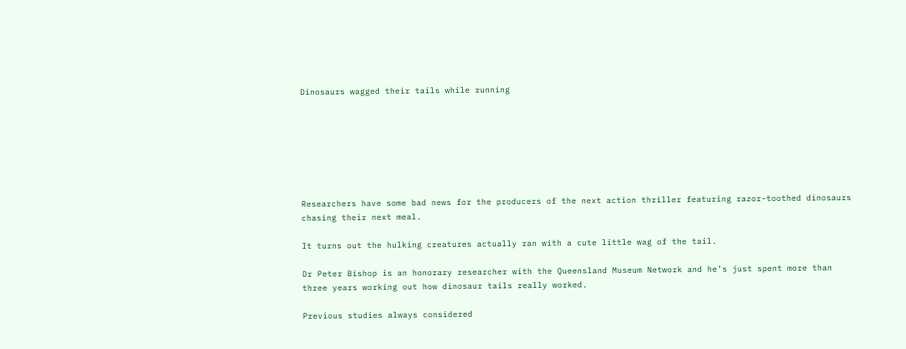Dinosaurs wagged their tails while running







Researchers have some bad news for the producers of the next action thriller featuring razor-toothed dinosaurs chasing their next meal.

It turns out the hulking creatures actually ran with a cute little wag of the tail.

Dr Peter Bishop is an honorary researcher with the Queensland Museum Network and he’s just spent more than three years working out how dinosaur tails really worked.

Previous studies always considered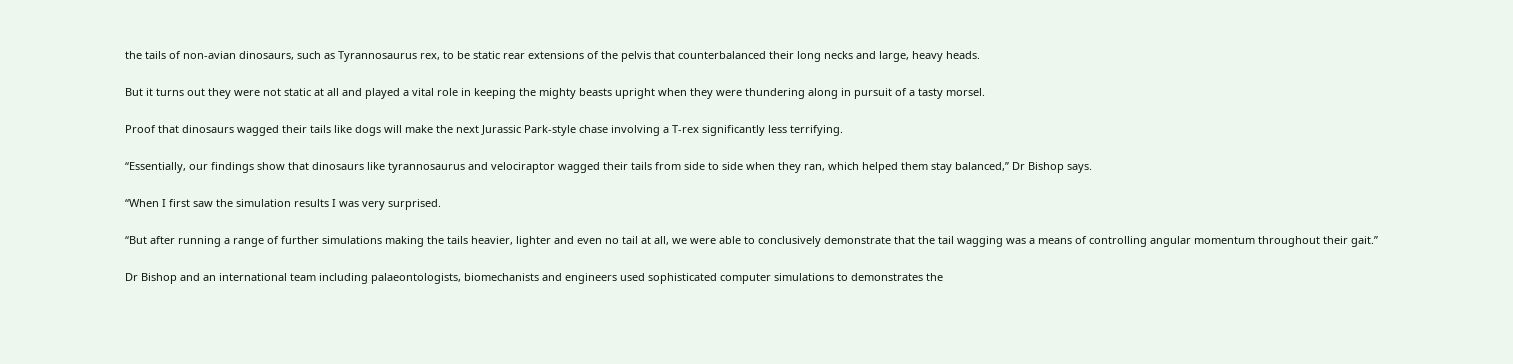the tails of non-avian dinosaurs, such as Tyrannosaurus rex, to be static rear extensions of the pelvis that counterbalanced their long necks and large, heavy heads.

But it turns out they were not static at all and played a vital role in keeping the mighty beasts upright when they were thundering along in pursuit of a tasty morsel.

Proof that dinosaurs wagged their tails like dogs will make the next Jurassic Park-style chase involving a T-rex significantly less terrifying.

“Essentially, our findings show that dinosaurs like tyrannosaurus and velociraptor wagged their tails from side to side when they ran, which helped them stay balanced,” Dr Bishop says.

“When I first saw the simulation results I was very surprised.

“But after running a range of further simulations making the tails heavier, lighter and even no tail at all, we were able to conclusively demonstrate that the tail wagging was a means of controlling angular momentum throughout their gait.”

Dr Bishop and an international team including palaeontologists, biomechanists and engineers used sophisticated computer simulations to demonstrates the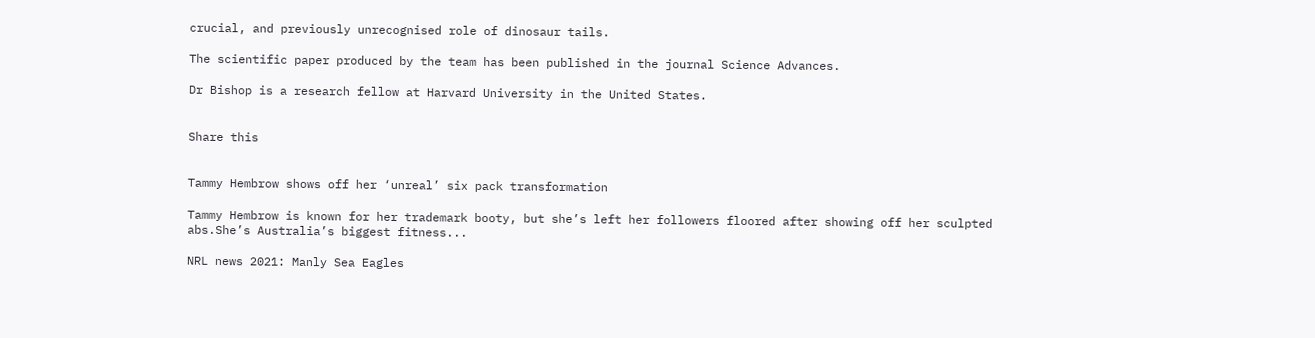crucial, and previously unrecognised role of dinosaur tails.

The scientific paper produced by the team has been published in the journal Science Advances.

Dr Bishop is a research fellow at Harvard University in the United States.


Share this


Tammy Hembrow shows off her ‘unreal’ six pack transformation

Tammy Hembrow is known for her trademark booty, but she’s left her followers floored after showing off her sculpted abs.She’s Australia’s biggest fitness...

NRL news 2021: Manly Sea Eagles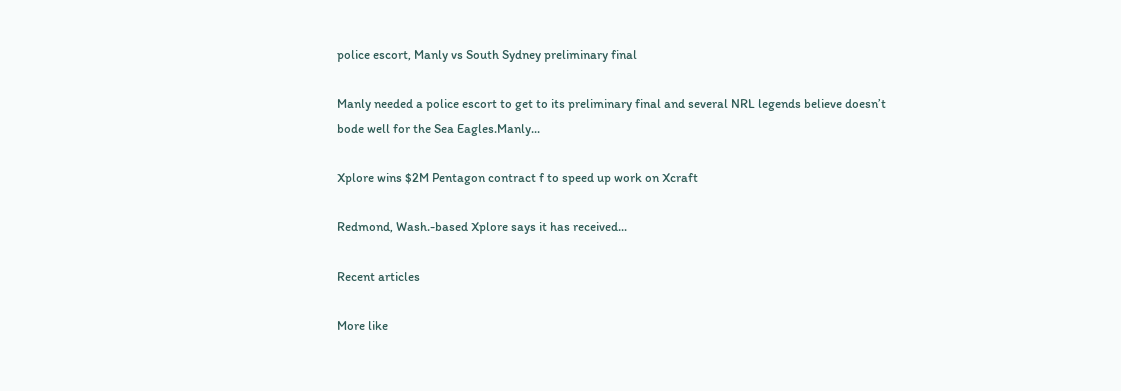police escort, Manly vs South Sydney preliminary final

Manly needed a police escort to get to its preliminary final and several NRL legends believe doesn’t bode well for the Sea Eagles.Manly...

Xplore wins $2M Pentagon contract f to speed up work on Xcraft

Redmond, Wash.-based Xplore says it has received...

Recent articles

More like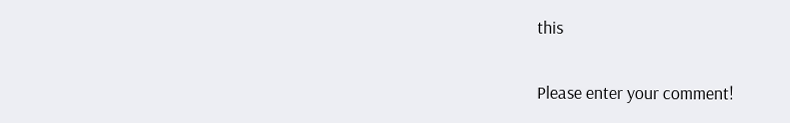this


Please enter your comment!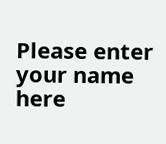Please enter your name here